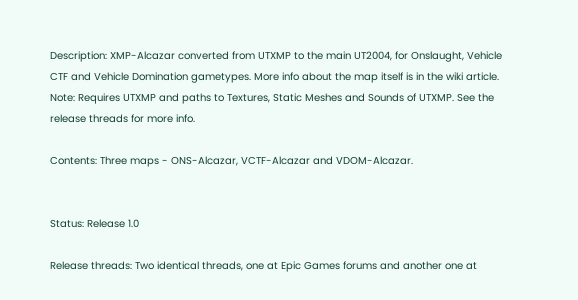Description: XMP-Alcazar converted from UTXMP to the main UT2004, for Onslaught, Vehicle CTF and Vehicle Domination gametypes. More info about the map itself is in the wiki article. Note: Requires UTXMP and paths to Textures, Static Meshes and Sounds of UTXMP. See the release threads for more info.

Contents: Three maps - ONS-Alcazar, VCTF-Alcazar and VDOM-Alcazar.


Status: Release 1.0

Release threads: Two identical threads, one at Epic Games forums and another one at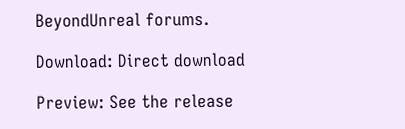BeyondUnreal forums.

Download: Direct download

Preview: See the release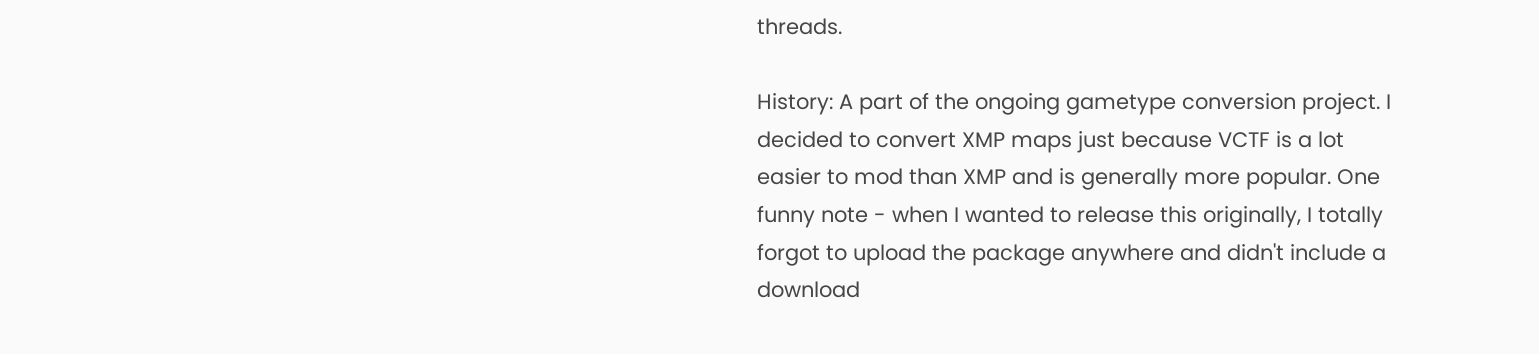threads.

History: A part of the ongoing gametype conversion project. I decided to convert XMP maps just because VCTF is a lot easier to mod than XMP and is generally more popular. One funny note - when I wanted to release this originally, I totally forgot to upload the package anywhere and didn't include a download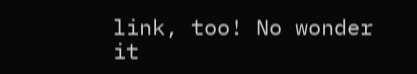link, too! No wonder it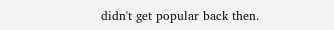didn't get popular back then.